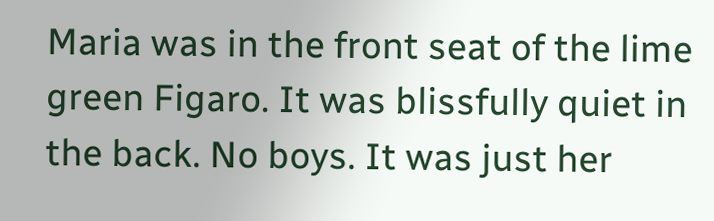Maria was in the front seat of the lime green Figaro. It was blissfully quiet in the back. No boys. It was just her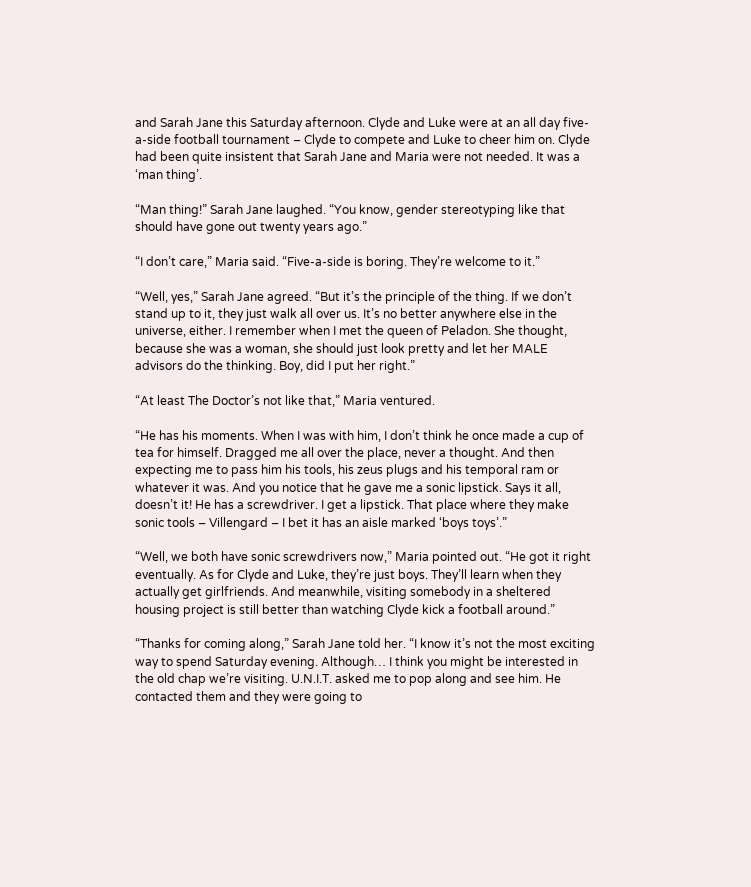and Sarah Jane this Saturday afternoon. Clyde and Luke were at an all day five-a-side football tournament – Clyde to compete and Luke to cheer him on. Clyde had been quite insistent that Sarah Jane and Maria were not needed. It was a ‘man thing’.

“Man thing!” Sarah Jane laughed. “You know, gender stereotyping like that should have gone out twenty years ago.”

“I don’t care,” Maria said. “Five-a-side is boring. They’re welcome to it.”

“Well, yes,” Sarah Jane agreed. “But it’s the principle of the thing. If we don’t stand up to it, they just walk all over us. It’s no better anywhere else in the universe, either. I remember when I met the queen of Peladon. She thought, because she was a woman, she should just look pretty and let her MALE advisors do the thinking. Boy, did I put her right.”

“At least The Doctor’s not like that,” Maria ventured.

“He has his moments. When I was with him, I don’t think he once made a cup of tea for himself. Dragged me all over the place, never a thought. And then expecting me to pass him his tools, his zeus plugs and his temporal ram or whatever it was. And you notice that he gave me a sonic lipstick. Says it all, doesn’t it! He has a screwdriver. I get a lipstick. That place where they make sonic tools – Villengard – I bet it has an aisle marked ‘boys toys’.”

“Well, we both have sonic screwdrivers now,” Maria pointed out. “He got it right eventually. As for Clyde and Luke, they’re just boys. They’ll learn when they actually get girlfriends. And meanwhile, visiting somebody in a sheltered housing project is still better than watching Clyde kick a football around.”

“Thanks for coming along,” Sarah Jane told her. “I know it’s not the most exciting way to spend Saturday evening. Although… I think you might be interested in the old chap we’re visiting. U.N.I.T. asked me to pop along and see him. He contacted them and they were going to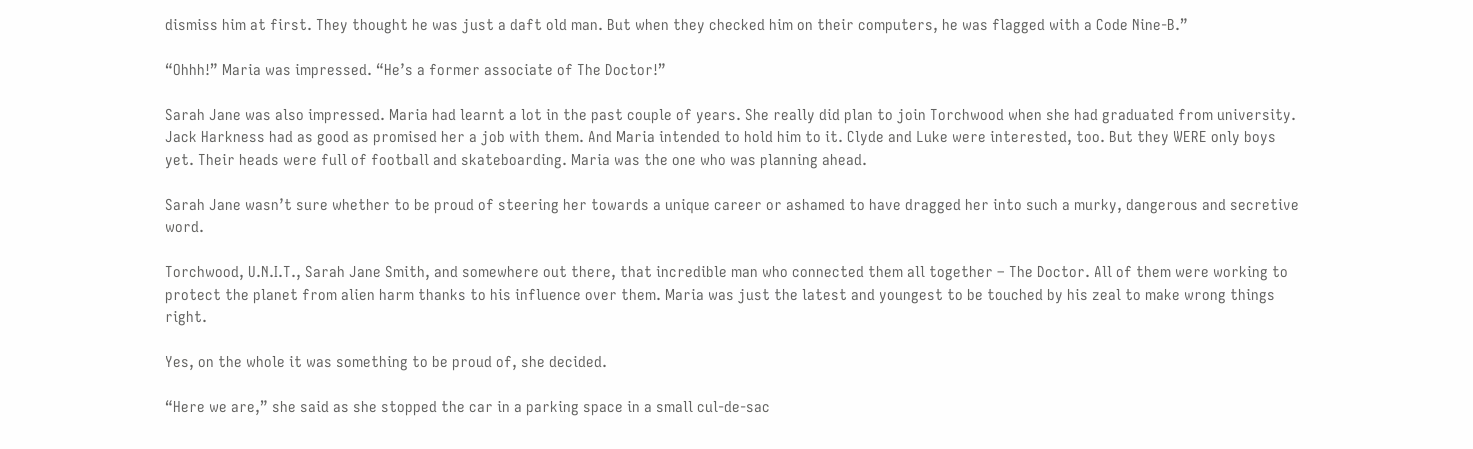dismiss him at first. They thought he was just a daft old man. But when they checked him on their computers, he was flagged with a Code Nine-B.”

“Ohhh!” Maria was impressed. “He’s a former associate of The Doctor!”

Sarah Jane was also impressed. Maria had learnt a lot in the past couple of years. She really did plan to join Torchwood when she had graduated from university. Jack Harkness had as good as promised her a job with them. And Maria intended to hold him to it. Clyde and Luke were interested, too. But they WERE only boys yet. Their heads were full of football and skateboarding. Maria was the one who was planning ahead.

Sarah Jane wasn’t sure whether to be proud of steering her towards a unique career or ashamed to have dragged her into such a murky, dangerous and secretive word.

Torchwood, U.N.I.T., Sarah Jane Smith, and somewhere out there, that incredible man who connected them all together – The Doctor. All of them were working to protect the planet from alien harm thanks to his influence over them. Maria was just the latest and youngest to be touched by his zeal to make wrong things right.

Yes, on the whole it was something to be proud of, she decided.

“Here we are,” she said as she stopped the car in a parking space in a small cul-de-sac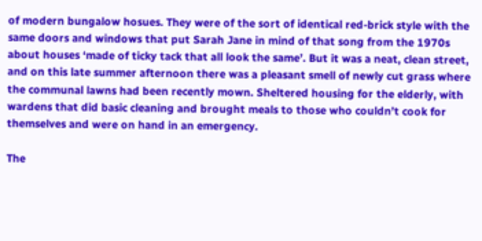of modern bungalow hosues. They were of the sort of identical red-brick style with the same doors and windows that put Sarah Jane in mind of that song from the 1970s about houses ‘made of ticky tack that all look the same’. But it was a neat, clean street, and on this late summer afternoon there was a pleasant smell of newly cut grass where the communal lawns had been recently mown. Sheltered housing for the elderly, with wardens that did basic cleaning and brought meals to those who couldn’t cook for themselves and were on hand in an emergency.

The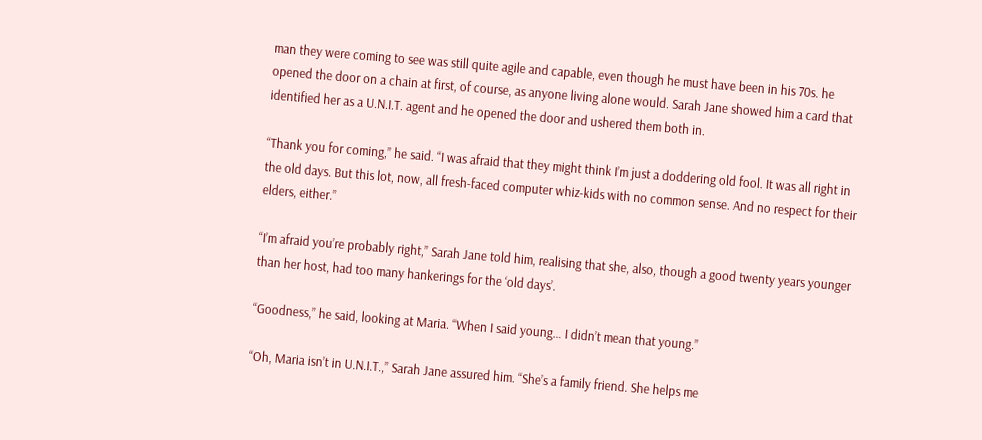man they were coming to see was still quite agile and capable, even though he must have been in his 70s. he opened the door on a chain at first, of course, as anyone living alone would. Sarah Jane showed him a card that identified her as a U.N.I.T. agent and he opened the door and ushered them both in.

“Thank you for coming,” he said. “I was afraid that they might think I’m just a doddering old fool. It was all right in the old days. But this lot, now, all fresh-faced computer whiz-kids with no common sense. And no respect for their elders, either.”

“I’m afraid you’re probably right,” Sarah Jane told him, realising that she, also, though a good twenty years younger than her host, had too many hankerings for the ‘old days’.

“Goodness,” he said, looking at Maria. “When I said young… I didn’t mean that young.”

“Oh, Maria isn’t in U.N.I.T.,” Sarah Jane assured him. “She’s a family friend. She helps me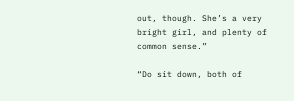out, though. She’s a very bright girl, and plenty of common sense.”

“Do sit down, both of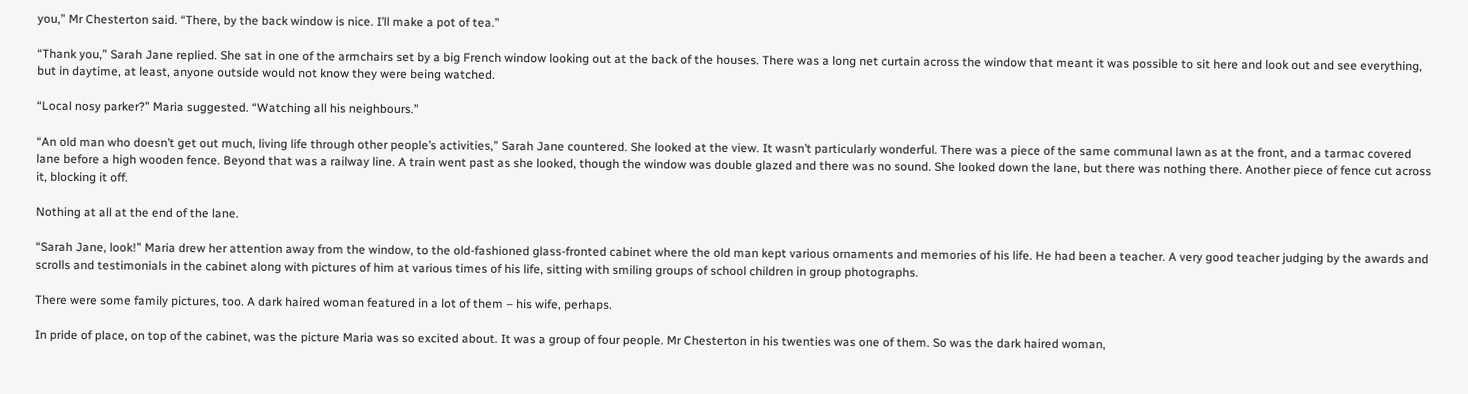you,” Mr Chesterton said. “There, by the back window is nice. I’ll make a pot of tea.”

“Thank you,” Sarah Jane replied. She sat in one of the armchairs set by a big French window looking out at the back of the houses. There was a long net curtain across the window that meant it was possible to sit here and look out and see everything, but in daytime, at least, anyone outside would not know they were being watched.

“Local nosy parker?” Maria suggested. “Watching all his neighbours.”

“An old man who doesn’t get out much, living life through other people’s activities,” Sarah Jane countered. She looked at the view. It wasn’t particularly wonderful. There was a piece of the same communal lawn as at the front, and a tarmac covered lane before a high wooden fence. Beyond that was a railway line. A train went past as she looked, though the window was double glazed and there was no sound. She looked down the lane, but there was nothing there. Another piece of fence cut across it, blocking it off.

Nothing at all at the end of the lane.

“Sarah Jane, look!” Maria drew her attention away from the window, to the old-fashioned glass-fronted cabinet where the old man kept various ornaments and memories of his life. He had been a teacher. A very good teacher judging by the awards and scrolls and testimonials in the cabinet along with pictures of him at various times of his life, sitting with smiling groups of school children in group photographs.

There were some family pictures, too. A dark haired woman featured in a lot of them – his wife, perhaps.

In pride of place, on top of the cabinet, was the picture Maria was so excited about. It was a group of four people. Mr Chesterton in his twenties was one of them. So was the dark haired woman,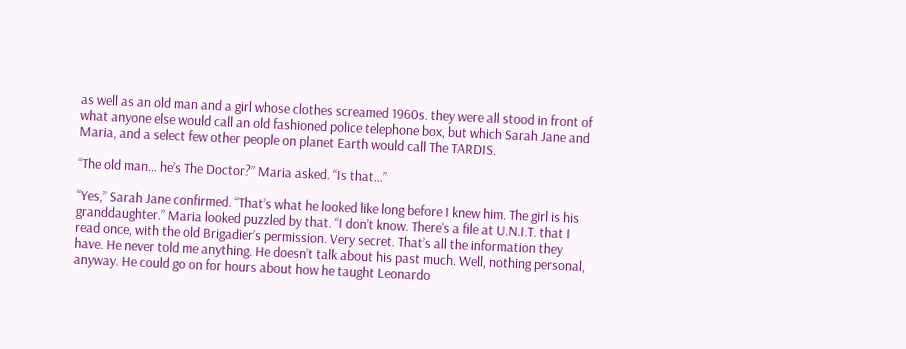as well as an old man and a girl whose clothes screamed 1960s. they were all stood in front of what anyone else would call an old fashioned police telephone box, but which Sarah Jane and Maria, and a select few other people on planet Earth would call The TARDIS.

“The old man… he’s The Doctor?” Maria asked. “Is that…”

“Yes,” Sarah Jane confirmed. “That’s what he looked like long before I knew him. The girl is his granddaughter.” Maria looked puzzled by that. “I don’t know. There’s a file at U.N.I.T. that I read once, with the old Brigadier’s permission. Very secret. That’s all the information they have. He never told me anything. He doesn’t talk about his past much. Well, nothing personal, anyway. He could go on for hours about how he taught Leonardo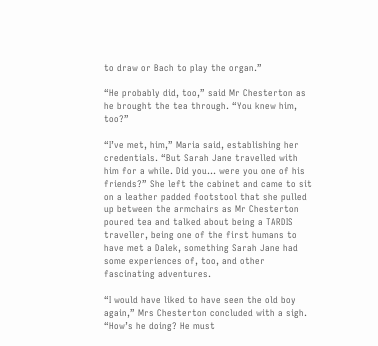to draw or Bach to play the organ.”

“He probably did, too,” said Mr Chesterton as he brought the tea through. “You knew him, too?”

“I’ve met, him,” Maria said, establishing her credentials. “But Sarah Jane travelled with him for a while. Did you… were you one of his friends?” She left the cabinet and came to sit on a leather padded footstool that she pulled up between the armchairs as Mr Chesterton poured tea and talked about being a TARDIS traveller, being one of the first humans to have met a Dalek, something Sarah Jane had some experiences of, too, and other fascinating adventures.

“I would have liked to have seen the old boy again,” Mrs Chesterton concluded with a sigh. “How’s he doing? He must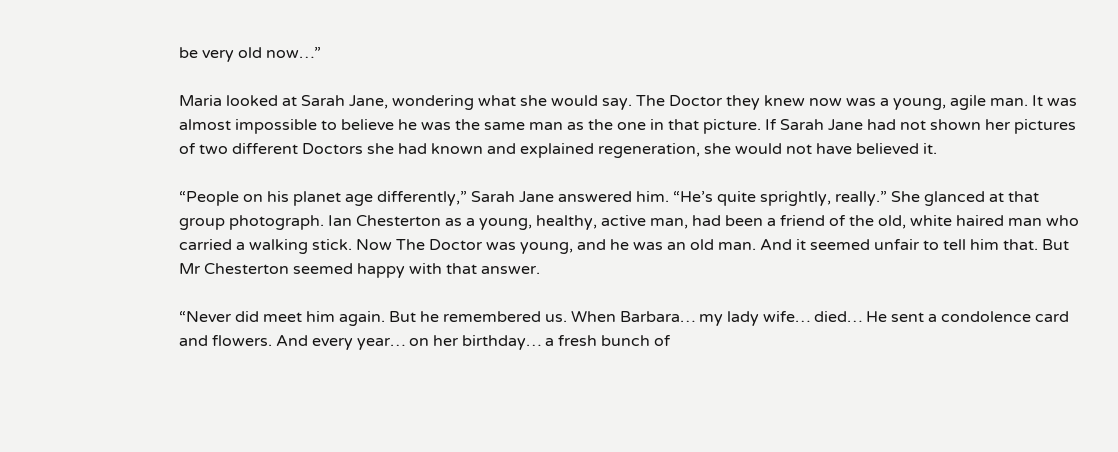be very old now…”

Maria looked at Sarah Jane, wondering what she would say. The Doctor they knew now was a young, agile man. It was almost impossible to believe he was the same man as the one in that picture. If Sarah Jane had not shown her pictures of two different Doctors she had known and explained regeneration, she would not have believed it.

“People on his planet age differently,” Sarah Jane answered him. “He’s quite sprightly, really.” She glanced at that group photograph. Ian Chesterton as a young, healthy, active man, had been a friend of the old, white haired man who carried a walking stick. Now The Doctor was young, and he was an old man. And it seemed unfair to tell him that. But Mr Chesterton seemed happy with that answer.

“Never did meet him again. But he remembered us. When Barbara… my lady wife… died… He sent a condolence card and flowers. And every year… on her birthday… a fresh bunch of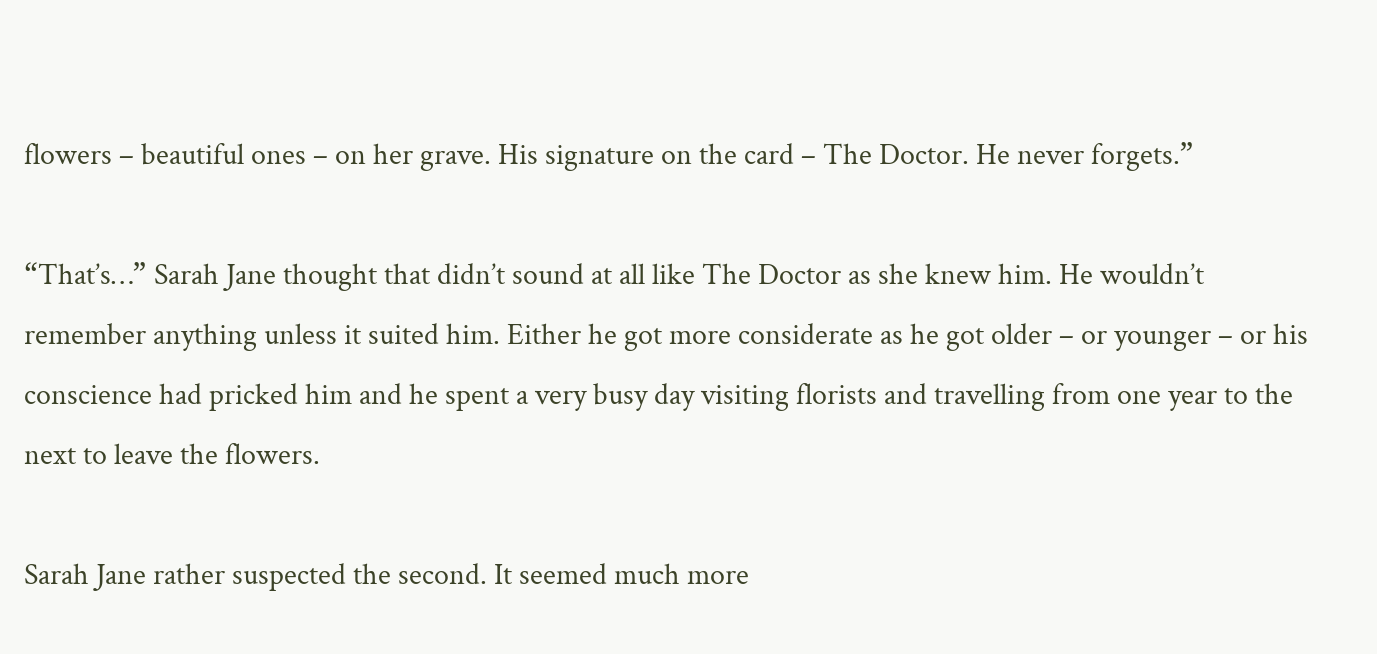flowers – beautiful ones – on her grave. His signature on the card – The Doctor. He never forgets.”

“That’s…” Sarah Jane thought that didn’t sound at all like The Doctor as she knew him. He wouldn’t remember anything unless it suited him. Either he got more considerate as he got older – or younger – or his conscience had pricked him and he spent a very busy day visiting florists and travelling from one year to the next to leave the flowers.

Sarah Jane rather suspected the second. It seemed much more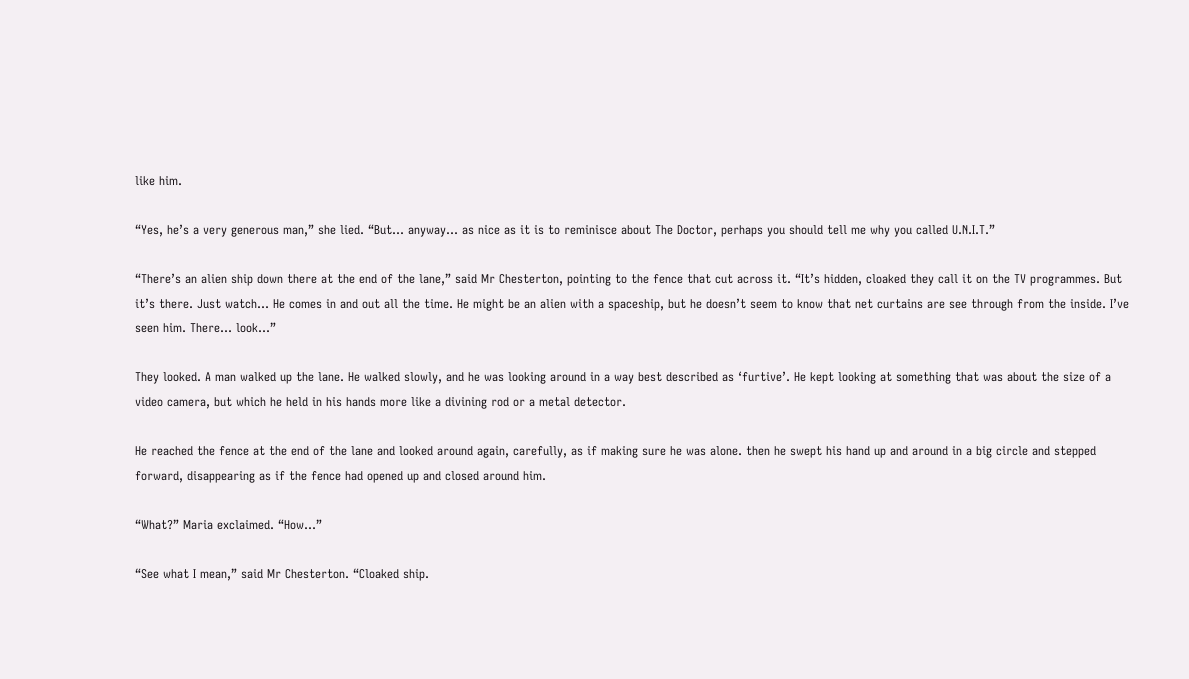like him.

“Yes, he’s a very generous man,” she lied. “But… anyway… as nice as it is to reminisce about The Doctor, perhaps you should tell me why you called U.N.I.T.”

“There’s an alien ship down there at the end of the lane,” said Mr Chesterton, pointing to the fence that cut across it. “It’s hidden, cloaked they call it on the TV programmes. But it’s there. Just watch… He comes in and out all the time. He might be an alien with a spaceship, but he doesn’t seem to know that net curtains are see through from the inside. I’ve seen him. There… look…”

They looked. A man walked up the lane. He walked slowly, and he was looking around in a way best described as ‘furtive’. He kept looking at something that was about the size of a video camera, but which he held in his hands more like a divining rod or a metal detector.

He reached the fence at the end of the lane and looked around again, carefully, as if making sure he was alone. then he swept his hand up and around in a big circle and stepped forward, disappearing as if the fence had opened up and closed around him.

“What?” Maria exclaimed. “How…”

“See what I mean,” said Mr Chesterton. “Cloaked ship.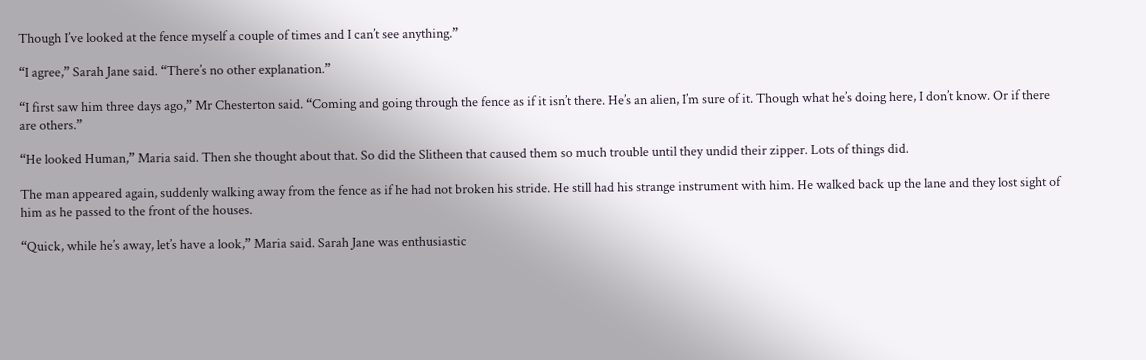Though I’ve looked at the fence myself a couple of times and I can’t see anything.”

“I agree,” Sarah Jane said. “There’s no other explanation.”

“I first saw him three days ago,” Mr Chesterton said. “Coming and going through the fence as if it isn’t there. He’s an alien, I’m sure of it. Though what he’s doing here, I don’t know. Or if there are others.”

“He looked Human,” Maria said. Then she thought about that. So did the Slitheen that caused them so much trouble until they undid their zipper. Lots of things did.

The man appeared again, suddenly walking away from the fence as if he had not broken his stride. He still had his strange instrument with him. He walked back up the lane and they lost sight of him as he passed to the front of the houses.

“Quick, while he’s away, let’s have a look,” Maria said. Sarah Jane was enthusiastic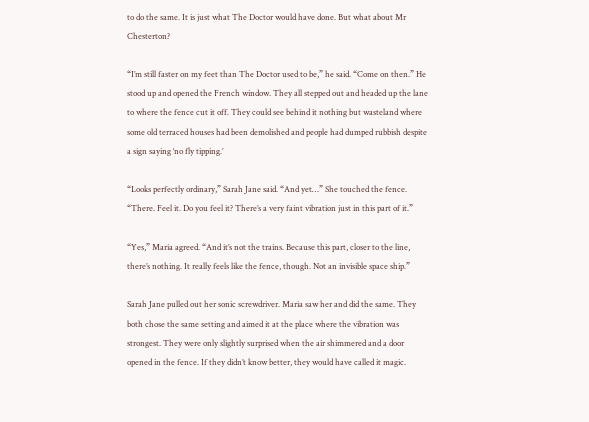to do the same. It is just what The Doctor would have done. But what about Mr Chesterton?

“I’m still faster on my feet than The Doctor used to be,” he said. “Come on then.” He stood up and opened the French window. They all stepped out and headed up the lane to where the fence cut it off. They could see behind it nothing but wasteland where some old terraced houses had been demolished and people had dumped rubbish despite a sign saying ‘no fly tipping.’

“Looks perfectly ordinary,” Sarah Jane said. “And yet…” She touched the fence. “There. Feel it. Do you feel it? There’s a very faint vibration just in this part of it.”

“Yes,” Maria agreed. “And it’s not the trains. Because this part, closer to the line, there’s nothing. It really feels like the fence, though. Not an invisible space ship.”

Sarah Jane pulled out her sonic screwdriver. Maria saw her and did the same. They both chose the same setting and aimed it at the place where the vibration was strongest. They were only slightly surprised when the air shimmered and a door opened in the fence. If they didn’t know better, they would have called it magic.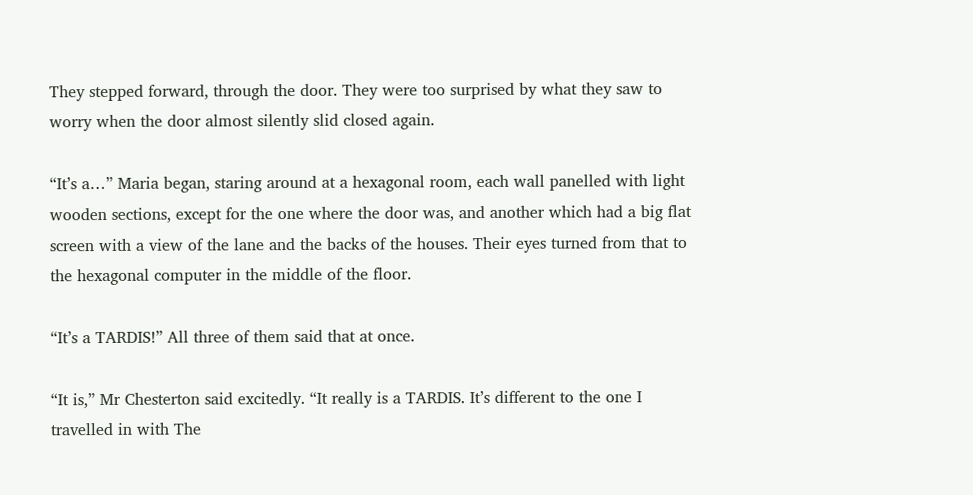They stepped forward, through the door. They were too surprised by what they saw to worry when the door almost silently slid closed again.

“It’s a…” Maria began, staring around at a hexagonal room, each wall panelled with light wooden sections, except for the one where the door was, and another which had a big flat screen with a view of the lane and the backs of the houses. Their eyes turned from that to the hexagonal computer in the middle of the floor.

“It’s a TARDIS!” All three of them said that at once.

“It is,” Mr Chesterton said excitedly. “It really is a TARDIS. It’s different to the one I travelled in with The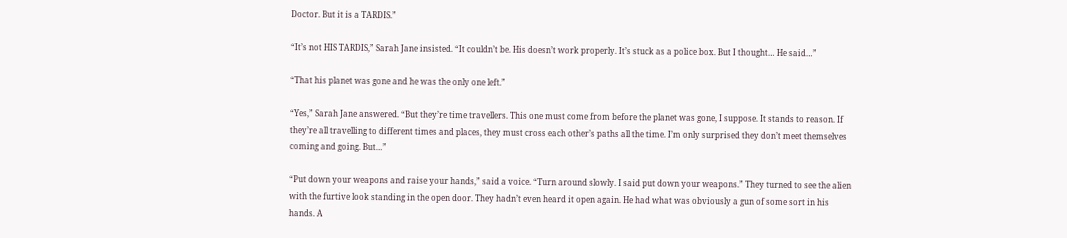Doctor. But it is a TARDIS.”

“It’s not HIS TARDIS,” Sarah Jane insisted. “It couldn’t be. His doesn’t work properly. It’s stuck as a police box. But I thought… He said…”

“That his planet was gone and he was the only one left.”

“Yes,” Sarah Jane answered. “But they’re time travellers. This one must come from before the planet was gone, I suppose. It stands to reason. If they’re all travelling to different times and places, they must cross each other’s paths all the time. I’m only surprised they don’t meet themselves coming and going. But…”

“Put down your weapons and raise your hands,” said a voice. “Turn around slowly. I said put down your weapons.” They turned to see the alien with the furtive look standing in the open door. They hadn’t even heard it open again. He had what was obviously a gun of some sort in his hands. A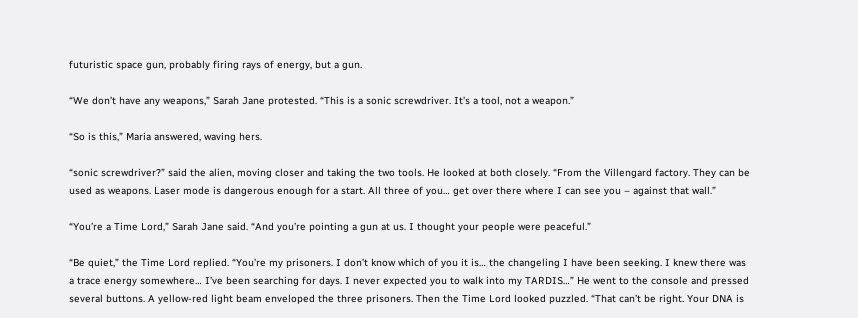futuristic space gun, probably firing rays of energy, but a gun.

“We don’t have any weapons,” Sarah Jane protested. “This is a sonic screwdriver. It’s a tool, not a weapon.”

“So is this,” Maria answered, waving hers.

“sonic screwdriver?” said the alien, moving closer and taking the two tools. He looked at both closely. “From the Villengard factory. They can be used as weapons. Laser mode is dangerous enough for a start. All three of you… get over there where I can see you – against that wall.”

“You’re a Time Lord,” Sarah Jane said. “And you’re pointing a gun at us. I thought your people were peaceful.”

“Be quiet,” the Time Lord replied. “You’re my prisoners. I don’t know which of you it is… the changeling I have been seeking. I knew there was a trace energy somewhere… I’ve been searching for days. I never expected you to walk into my TARDIS…” He went to the console and pressed several buttons. A yellow-red light beam enveloped the three prisoners. Then the Time Lord looked puzzled. “That can’t be right. Your DNA is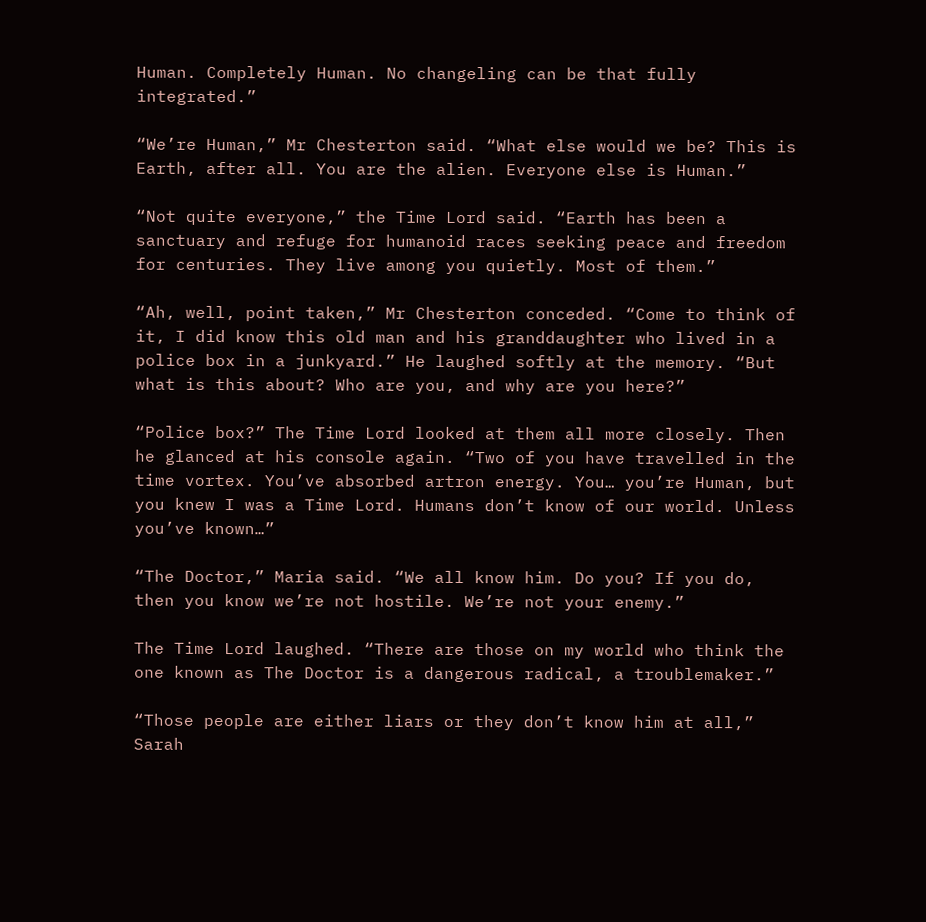Human. Completely Human. No changeling can be that fully integrated.”

“We’re Human,” Mr Chesterton said. “What else would we be? This is Earth, after all. You are the alien. Everyone else is Human.”

“Not quite everyone,” the Time Lord said. “Earth has been a sanctuary and refuge for humanoid races seeking peace and freedom for centuries. They live among you quietly. Most of them.”

“Ah, well, point taken,” Mr Chesterton conceded. “Come to think of it, I did know this old man and his granddaughter who lived in a police box in a junkyard.” He laughed softly at the memory. “But what is this about? Who are you, and why are you here?”

“Police box?” The Time Lord looked at them all more closely. Then he glanced at his console again. “Two of you have travelled in the time vortex. You’ve absorbed artron energy. You… you’re Human, but you knew I was a Time Lord. Humans don’t know of our world. Unless you’ve known…”

“The Doctor,” Maria said. “We all know him. Do you? If you do, then you know we’re not hostile. We’re not your enemy.”

The Time Lord laughed. “There are those on my world who think the one known as The Doctor is a dangerous radical, a troublemaker.”

“Those people are either liars or they don’t know him at all,” Sarah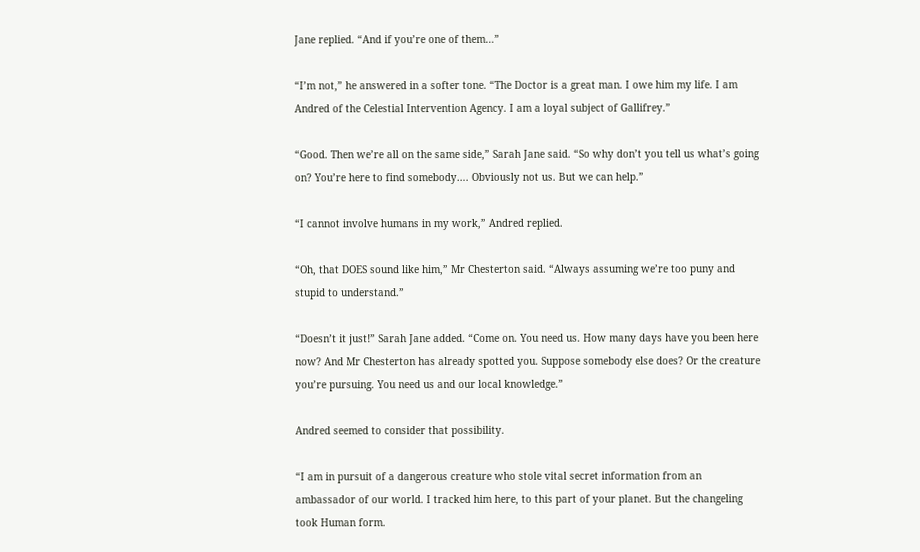Jane replied. “And if you’re one of them…”

“I’m not,” he answered in a softer tone. “The Doctor is a great man. I owe him my life. I am Andred of the Celestial Intervention Agency. I am a loyal subject of Gallifrey.”

“Good. Then we’re all on the same side,” Sarah Jane said. “So why don’t you tell us what’s going on? You’re here to find somebody…. Obviously not us. But we can help.”

“I cannot involve humans in my work,” Andred replied.

“Oh, that DOES sound like him,” Mr Chesterton said. “Always assuming we’re too puny and stupid to understand.”

“Doesn’t it just!” Sarah Jane added. “Come on. You need us. How many days have you been here now? And Mr Chesterton has already spotted you. Suppose somebody else does? Or the creature you’re pursuing. You need us and our local knowledge.”

Andred seemed to consider that possibility.

“I am in pursuit of a dangerous creature who stole vital secret information from an ambassador of our world. I tracked him here, to this part of your planet. But the changeling took Human form.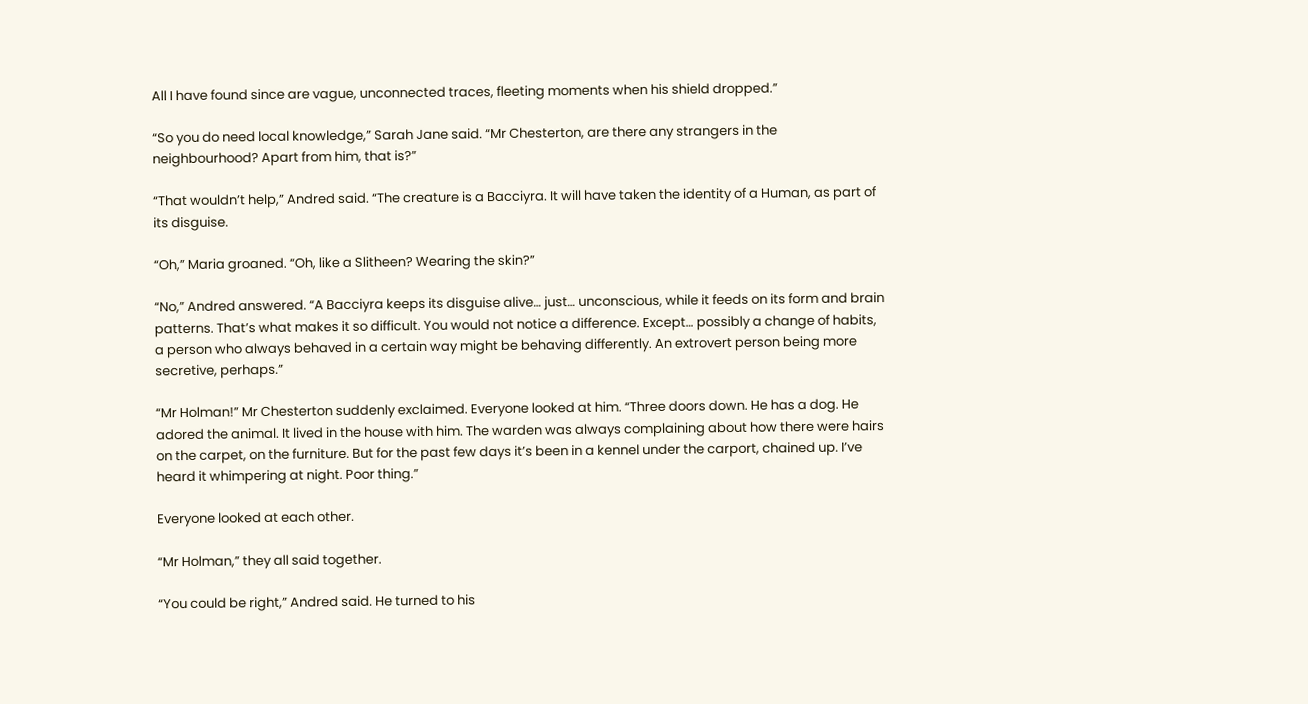All I have found since are vague, unconnected traces, fleeting moments when his shield dropped.”

“So you do need local knowledge,” Sarah Jane said. “Mr Chesterton, are there any strangers in the neighbourhood? Apart from him, that is?”

“That wouldn’t help,” Andred said. “The creature is a Bacciyra. It will have taken the identity of a Human, as part of its disguise.

“Oh,” Maria groaned. “Oh, like a Slitheen? Wearing the skin?”

“No,” Andred answered. “A Bacciyra keeps its disguise alive… just… unconscious, while it feeds on its form and brain patterns. That’s what makes it so difficult. You would not notice a difference. Except… possibly a change of habits, a person who always behaved in a certain way might be behaving differently. An extrovert person being more secretive, perhaps.”

“Mr Holman!” Mr Chesterton suddenly exclaimed. Everyone looked at him. “Three doors down. He has a dog. He adored the animal. It lived in the house with him. The warden was always complaining about how there were hairs on the carpet, on the furniture. But for the past few days it’s been in a kennel under the carport, chained up. I’ve heard it whimpering at night. Poor thing.”

Everyone looked at each other.

“Mr Holman,” they all said together.

“You could be right,” Andred said. He turned to his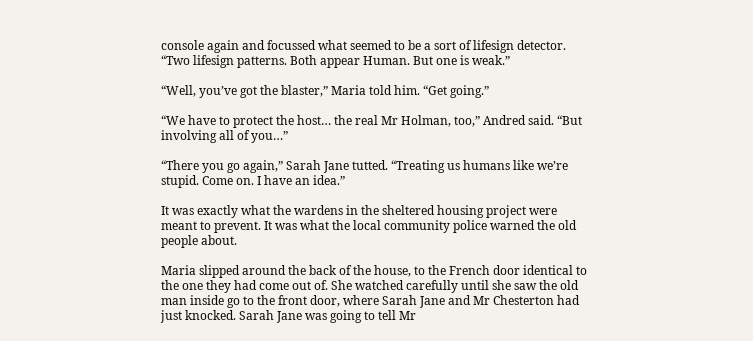console again and focussed what seemed to be a sort of lifesign detector. “Two lifesign patterns. Both appear Human. But one is weak.”

“Well, you’ve got the blaster,” Maria told him. “Get going.”

“We have to protect the host… the real Mr Holman, too,” Andred said. “But involving all of you…”

“There you go again,” Sarah Jane tutted. “Treating us humans like we’re stupid. Come on. I have an idea.”

It was exactly what the wardens in the sheltered housing project were meant to prevent. It was what the local community police warned the old people about.

Maria slipped around the back of the house, to the French door identical to the one they had come out of. She watched carefully until she saw the old man inside go to the front door, where Sarah Jane and Mr Chesterton had just knocked. Sarah Jane was going to tell Mr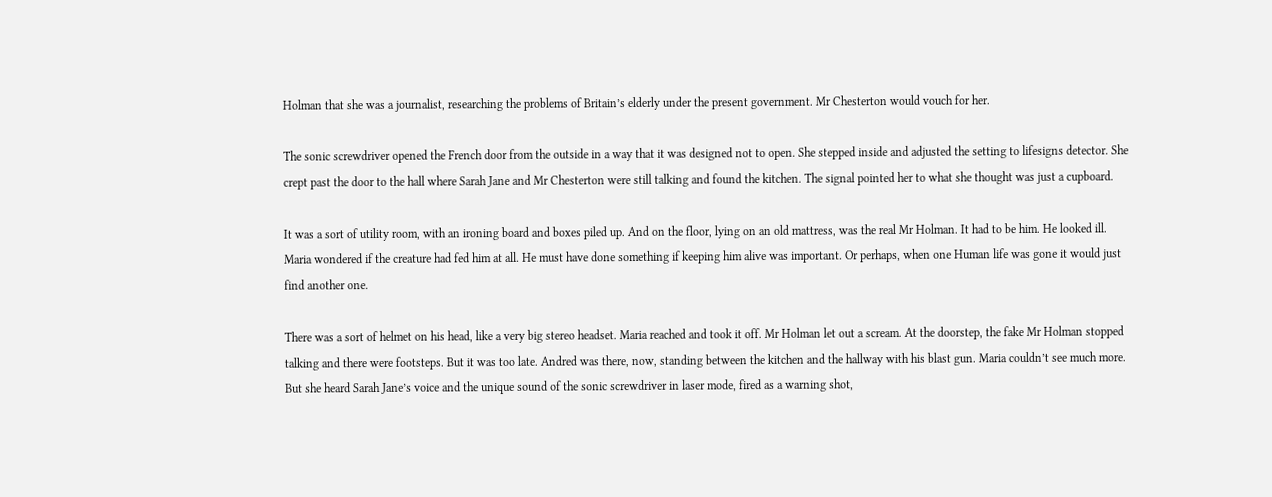Holman that she was a journalist, researching the problems of Britain’s elderly under the present government. Mr Chesterton would vouch for her.

The sonic screwdriver opened the French door from the outside in a way that it was designed not to open. She stepped inside and adjusted the setting to lifesigns detector. She crept past the door to the hall where Sarah Jane and Mr Chesterton were still talking and found the kitchen. The signal pointed her to what she thought was just a cupboard.

It was a sort of utility room, with an ironing board and boxes piled up. And on the floor, lying on an old mattress, was the real Mr Holman. It had to be him. He looked ill. Maria wondered if the creature had fed him at all. He must have done something if keeping him alive was important. Or perhaps, when one Human life was gone it would just find another one.

There was a sort of helmet on his head, like a very big stereo headset. Maria reached and took it off. Mr Holman let out a scream. At the doorstep, the fake Mr Holman stopped talking and there were footsteps. But it was too late. Andred was there, now, standing between the kitchen and the hallway with his blast gun. Maria couldn’t see much more. But she heard Sarah Jane’s voice and the unique sound of the sonic screwdriver in laser mode, fired as a warning shot,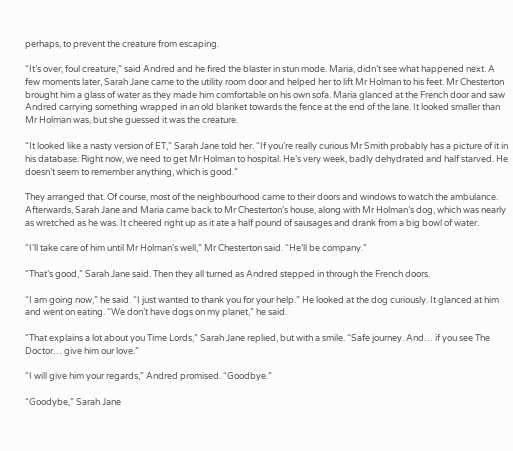perhaps, to prevent the creature from escaping.

“It’s over, foul creature,” said Andred and he fired the blaster in stun mode. Maria, didn’t see what happened next. A few moments later, Sarah Jane came to the utility room door and helped her to lift Mr Holman to his feet. Mr Chesterton brought him a glass of water as they made him comfortable on his own sofa. Maria glanced at the French door and saw Andred carrying something wrapped in an old blanket towards the fence at the end of the lane. It looked smaller than Mr Holman was, but she guessed it was the creature.

“It looked like a nasty version of ET,” Sarah Jane told her. “If you’re really curious Mr Smith probably has a picture of it in his database. Right now, we need to get Mr Holman to hospital. He’s very week, badly dehydrated and half starved. He doesn’t seem to remember anything, which is good.”

They arranged that. Of course, most of the neighbourhood came to their doors and windows to watch the ambulance. Afterwards, Sarah Jane and Maria came back to Mr Chesterton’s house, along with Mr Holman’s dog, which was nearly as wretched as he was. It cheered right up as it ate a half pound of sausages and drank from a big bowl of water.

“I’ll take care of him until Mr Holman’s well,” Mr Chesterton said. “He’ll be company.”

“That’s good,” Sarah Jane said. Then they all turned as Andred stepped in through the French doors.

“I am going now,” he said. “I just wanted to thank you for your help.” He looked at the dog curiously. It glanced at him and went on eating. “We don’t have dogs on my planet,” he said.

“That explains a lot about you Time Lords,” Sarah Jane replied, but with a smile. “Safe journey. And… if you see The Doctor… give him our love.”

“I will give him your regards,” Andred promised. “Goodbye.”

“Goodybe,” Sarah Jane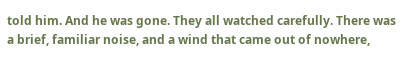told him. And he was gone. They all watched carefully. There was a brief, familiar noise, and a wind that came out of nowhere,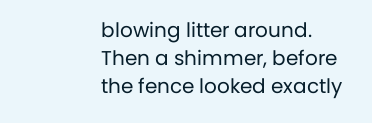blowing litter around. Then a shimmer, before the fence looked exactly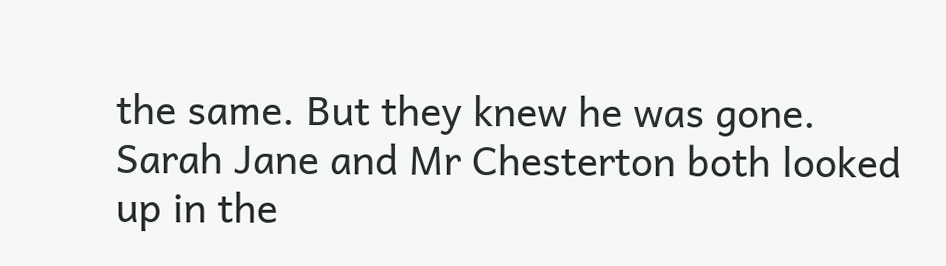the same. But they knew he was gone. Sarah Jane and Mr Chesterton both looked up in the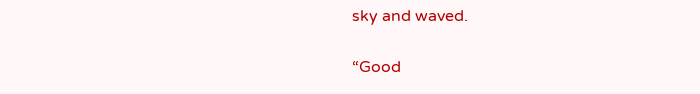sky and waved.

“Good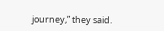journey,” they said.